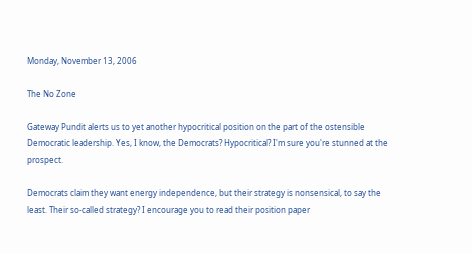Monday, November 13, 2006

The No Zone

Gateway Pundit alerts us to yet another hypocritical position on the part of the ostensible Democratic leadership. Yes, I know, the Democrats? Hypocritical? I'm sure you're stunned at the prospect.

Democrats claim they want energy independence, but their strategy is nonsensical, to say the least. Their so-called strategy? I encourage you to read their position paper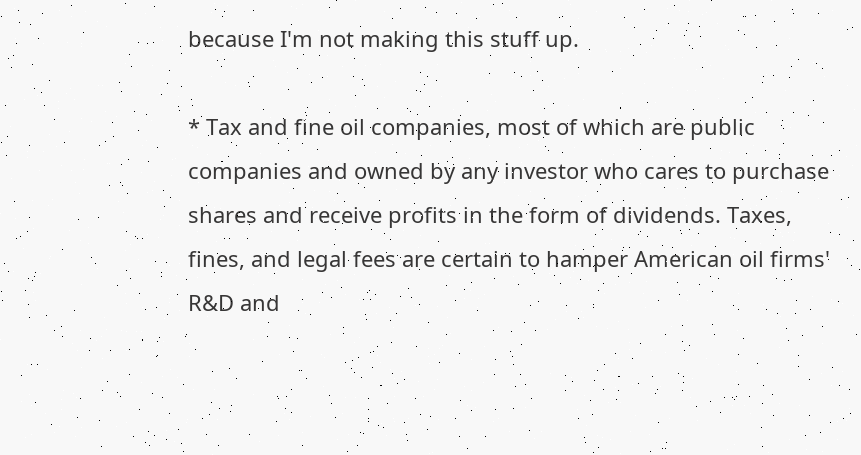because I'm not making this stuff up.

* Tax and fine oil companies, most of which are public companies and owned by any investor who cares to purchase shares and receive profits in the form of dividends. Taxes, fines, and legal fees are certain to hamper American oil firms' R&D and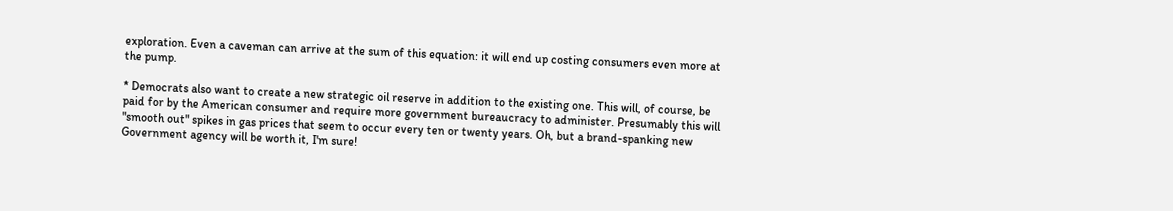exploration. Even a caveman can arrive at the sum of this equation: it will end up costing consumers even more at the pump.

* Democrats also want to create a new strategic oil reserve in addition to the existing one. This will, of course, be paid for by the American consumer and require more government bureaucracy to administer. Presumably this will "smooth out" spikes in gas prices that seem to occur every ten or twenty years. Oh, but a brand-spanking new Government agency will be worth it, I'm sure!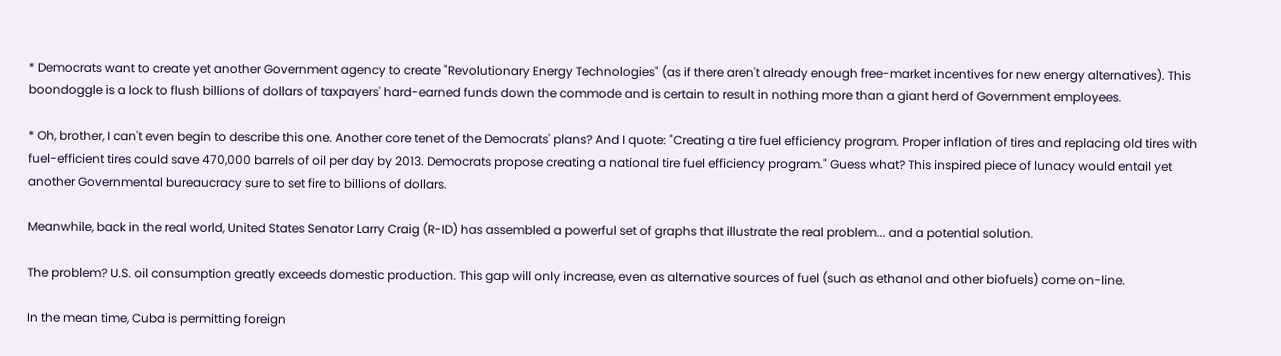* Democrats want to create yet another Government agency to create "Revolutionary Energy Technologies" (as if there aren't already enough free-market incentives for new energy alternatives). This boondoggle is a lock to flush billions of dollars of taxpayers' hard-earned funds down the commode and is certain to result in nothing more than a giant herd of Government employees.

* Oh, brother, I can't even begin to describe this one. Another core tenet of the Democrats' plans? And I quote: "Creating a tire fuel efficiency program. Proper inflation of tires and replacing old tires with fuel-efficient tires could save 470,000 barrels of oil per day by 2013. Democrats propose creating a national tire fuel efficiency program." Guess what? This inspired piece of lunacy would entail yet another Governmental bureaucracy sure to set fire to billions of dollars.

Meanwhile, back in the real world, United States Senator Larry Craig (R-ID) has assembled a powerful set of graphs that illustrate the real problem... and a potential solution.

The problem? U.S. oil consumption greatly exceeds domestic production. This gap will only increase, even as alternative sources of fuel (such as ethanol and other biofuels) come on-line.

In the mean time, Cuba is permitting foreign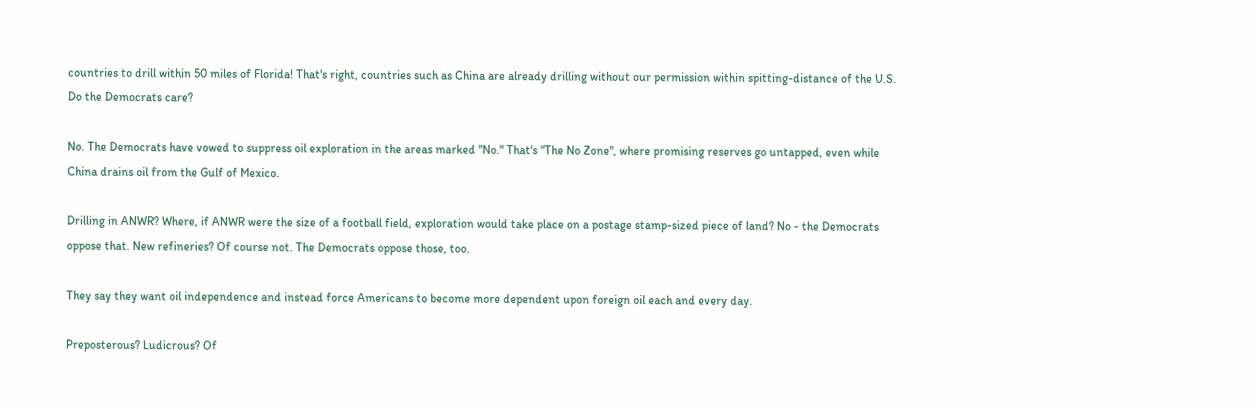countries to drill within 50 miles of Florida! That's right, countries such as China are already drilling without our permission within spitting-distance of the U.S. Do the Democrats care?

No. The Democrats have vowed to suppress oil exploration in the areas marked "No." That's "The No Zone", where promising reserves go untapped, even while China drains oil from the Gulf of Mexico.

Drilling in ANWR? Where, if ANWR were the size of a football field, exploration would take place on a postage stamp-sized piece of land? No - the Democrats oppose that. New refineries? Of course not. The Democrats oppose those, too.

They say they want oil independence and instead force Americans to become more dependent upon foreign oil each and every day.

Preposterous? Ludicrous? Of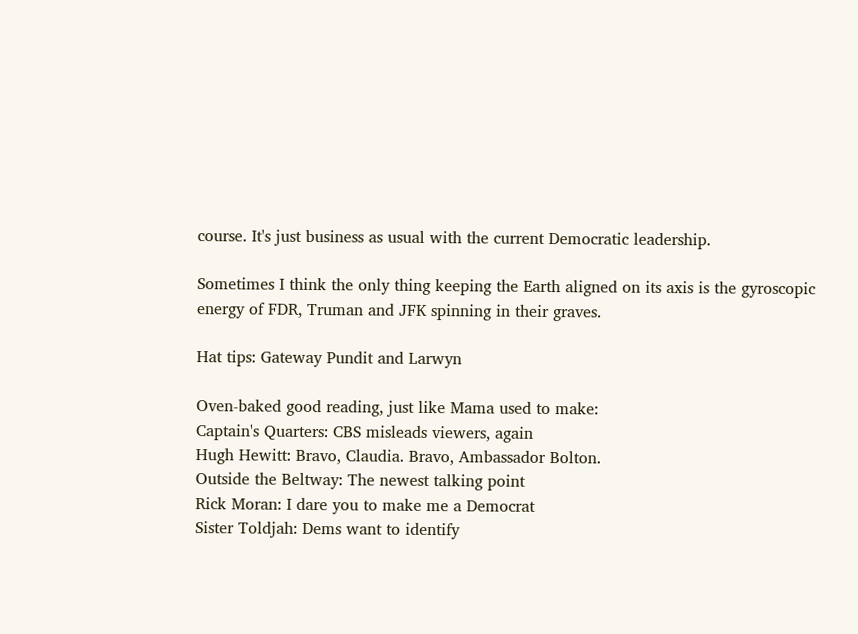course. It's just business as usual with the current Democratic leadership.

Sometimes I think the only thing keeping the Earth aligned on its axis is the gyroscopic energy of FDR, Truman and JFK spinning in their graves.

Hat tips: Gateway Pundit and Larwyn

Oven-baked good reading, just like Mama used to make:
Captain's Quarters: CBS misleads viewers, again
Hugh Hewitt: Bravo, Claudia. Bravo, Ambassador Bolton.
Outside the Beltway: The newest talking point
Rick Moran: I dare you to make me a Democrat
Sister Toldjah: Dems want to identify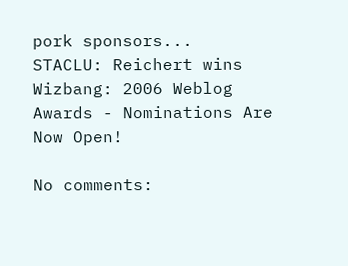pork sponsors...
STACLU: Reichert wins
Wizbang: 2006 Weblog Awards - Nominations Are Now Open!

No comments: